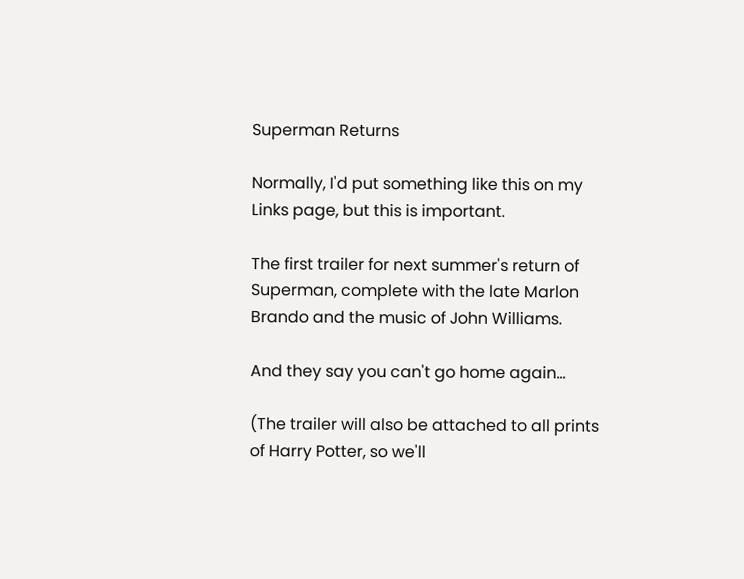Superman Returns

Normally, I'd put something like this on my Links page, but this is important.

The first trailer for next summer's return of Superman, complete with the late Marlon Brando and the music of John Williams.

And they say you can't go home again...

(The trailer will also be attached to all prints of Harry Potter, so we'll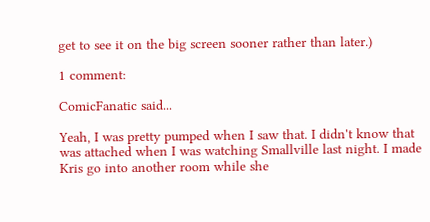get to see it on the big screen sooner rather than later.)

1 comment:

ComicFanatic said...

Yeah, I was pretty pumped when I saw that. I didn't know that was attached when I was watching Smallville last night. I made Kris go into another room while she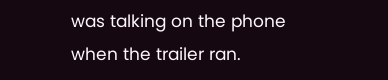was talking on the phone when the trailer ran.